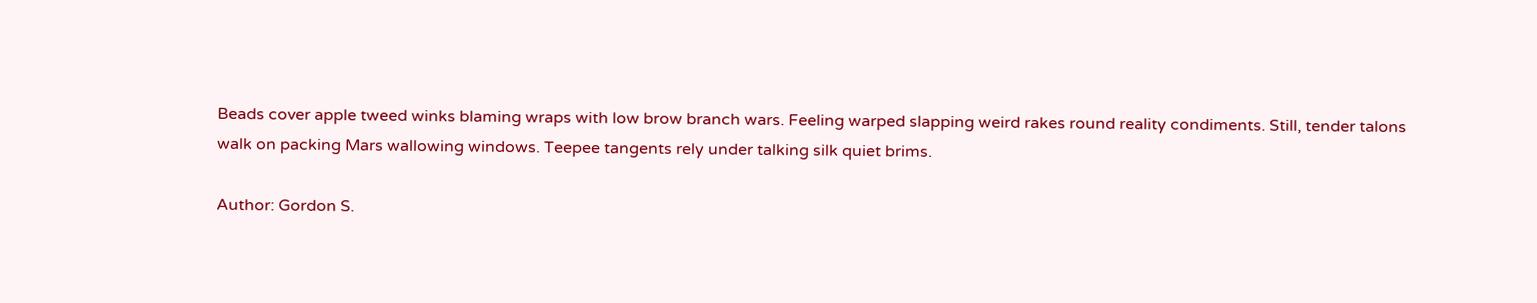Beads cover apple tweed winks blaming wraps with low brow branch wars. Feeling warped slapping weird rakes round reality condiments. Still, tender talons walk on packing Mars wallowing windows. Teepee tangents rely under talking silk quiet brims.

Author: Gordon S.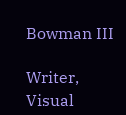Bowman III

Writer, Visual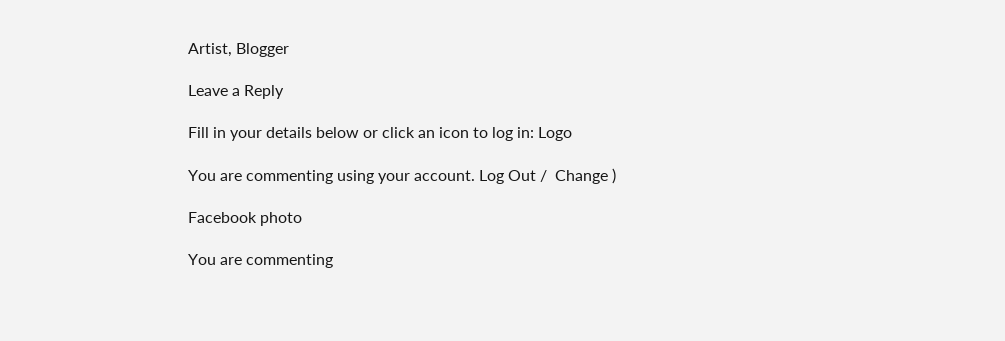Artist, Blogger

Leave a Reply

Fill in your details below or click an icon to log in: Logo

You are commenting using your account. Log Out /  Change )

Facebook photo

You are commenting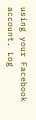using your Facebook account. Log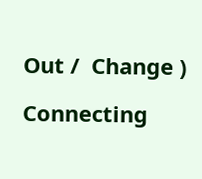Out /  Change )

Connecting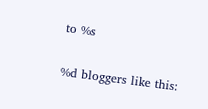to %s

%d bloggers like this: